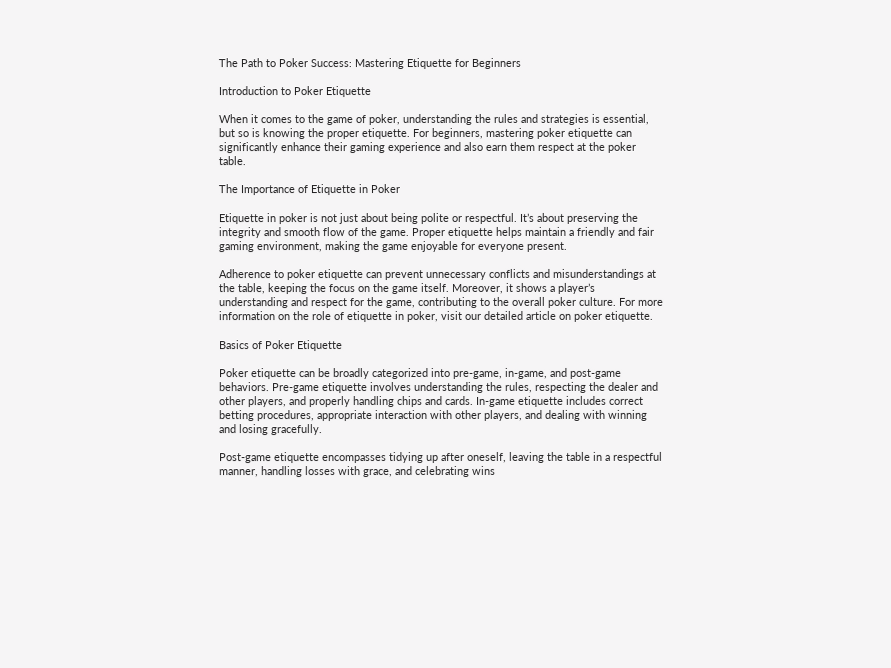The Path to Poker Success: Mastering Etiquette for Beginners

Introduction to Poker Etiquette

When it comes to the game of poker, understanding the rules and strategies is essential, but so is knowing the proper etiquette. For beginners, mastering poker etiquette can significantly enhance their gaming experience and also earn them respect at the poker table.

The Importance of Etiquette in Poker

Etiquette in poker is not just about being polite or respectful. It’s about preserving the integrity and smooth flow of the game. Proper etiquette helps maintain a friendly and fair gaming environment, making the game enjoyable for everyone present.

Adherence to poker etiquette can prevent unnecessary conflicts and misunderstandings at the table, keeping the focus on the game itself. Moreover, it shows a player’s understanding and respect for the game, contributing to the overall poker culture. For more information on the role of etiquette in poker, visit our detailed article on poker etiquette.

Basics of Poker Etiquette

Poker etiquette can be broadly categorized into pre-game, in-game, and post-game behaviors. Pre-game etiquette involves understanding the rules, respecting the dealer and other players, and properly handling chips and cards. In-game etiquette includes correct betting procedures, appropriate interaction with other players, and dealing with winning and losing gracefully.

Post-game etiquette encompasses tidying up after oneself, leaving the table in a respectful manner, handling losses with grace, and celebrating wins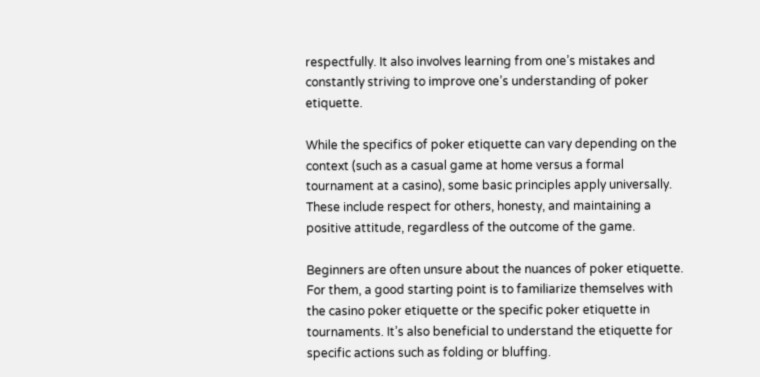respectfully. It also involves learning from one’s mistakes and constantly striving to improve one’s understanding of poker etiquette.

While the specifics of poker etiquette can vary depending on the context (such as a casual game at home versus a formal tournament at a casino), some basic principles apply universally. These include respect for others, honesty, and maintaining a positive attitude, regardless of the outcome of the game.

Beginners are often unsure about the nuances of poker etiquette. For them, a good starting point is to familiarize themselves with the casino poker etiquette or the specific poker etiquette in tournaments. It’s also beneficial to understand the etiquette for specific actions such as folding or bluffing.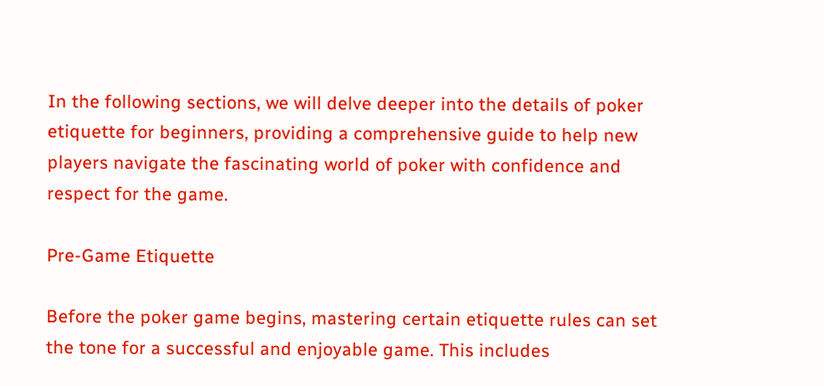In the following sections, we will delve deeper into the details of poker etiquette for beginners, providing a comprehensive guide to help new players navigate the fascinating world of poker with confidence and respect for the game.

Pre-Game Etiquette

Before the poker game begins, mastering certain etiquette rules can set the tone for a successful and enjoyable game. This includes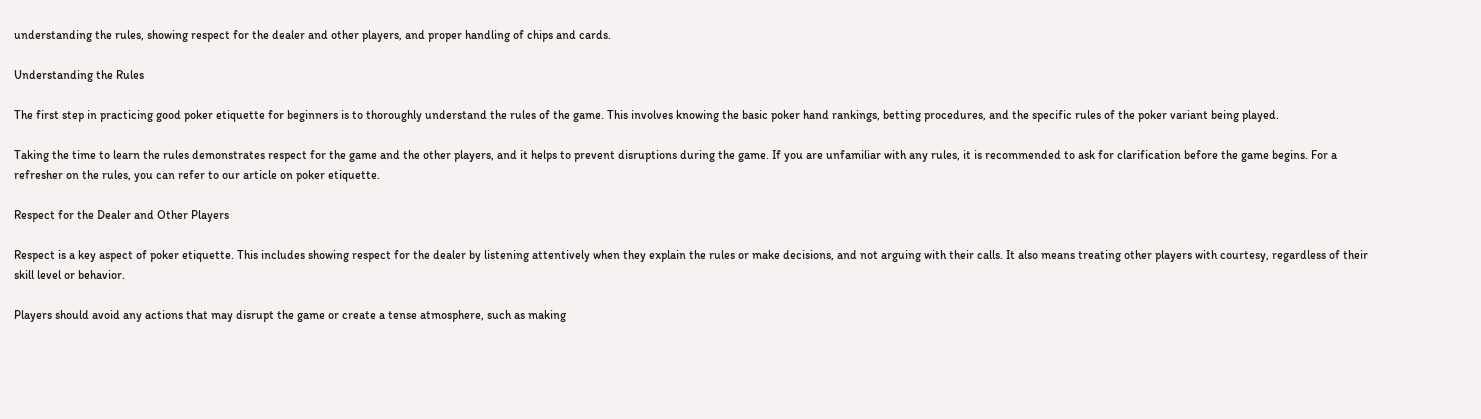understanding the rules, showing respect for the dealer and other players, and proper handling of chips and cards.

Understanding the Rules

The first step in practicing good poker etiquette for beginners is to thoroughly understand the rules of the game. This involves knowing the basic poker hand rankings, betting procedures, and the specific rules of the poker variant being played.

Taking the time to learn the rules demonstrates respect for the game and the other players, and it helps to prevent disruptions during the game. If you are unfamiliar with any rules, it is recommended to ask for clarification before the game begins. For a refresher on the rules, you can refer to our article on poker etiquette.

Respect for the Dealer and Other Players

Respect is a key aspect of poker etiquette. This includes showing respect for the dealer by listening attentively when they explain the rules or make decisions, and not arguing with their calls. It also means treating other players with courtesy, regardless of their skill level or behavior.

Players should avoid any actions that may disrupt the game or create a tense atmosphere, such as making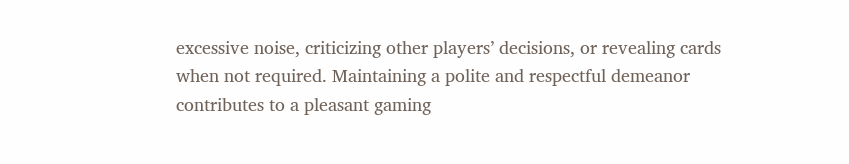excessive noise, criticizing other players’ decisions, or revealing cards when not required. Maintaining a polite and respectful demeanor contributes to a pleasant gaming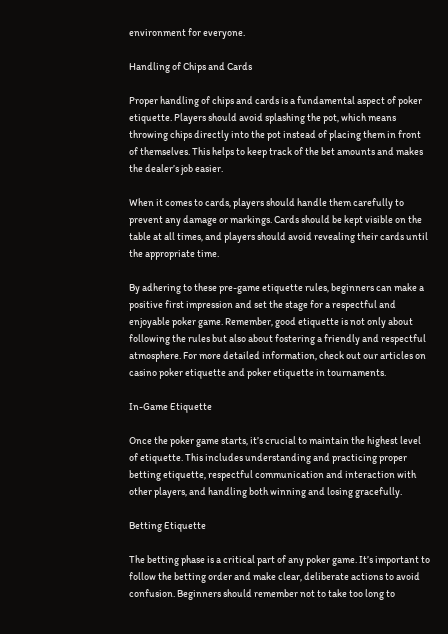environment for everyone.

Handling of Chips and Cards

Proper handling of chips and cards is a fundamental aspect of poker etiquette. Players should avoid splashing the pot, which means throwing chips directly into the pot instead of placing them in front of themselves. This helps to keep track of the bet amounts and makes the dealer’s job easier.

When it comes to cards, players should handle them carefully to prevent any damage or markings. Cards should be kept visible on the table at all times, and players should avoid revealing their cards until the appropriate time.

By adhering to these pre-game etiquette rules, beginners can make a positive first impression and set the stage for a respectful and enjoyable poker game. Remember, good etiquette is not only about following the rules but also about fostering a friendly and respectful atmosphere. For more detailed information, check out our articles on casino poker etiquette and poker etiquette in tournaments.

In-Game Etiquette

Once the poker game starts, it’s crucial to maintain the highest level of etiquette. This includes understanding and practicing proper betting etiquette, respectful communication and interaction with other players, and handling both winning and losing gracefully.

Betting Etiquette

The betting phase is a critical part of any poker game. It’s important to follow the betting order and make clear, deliberate actions to avoid confusion. Beginners should remember not to take too long to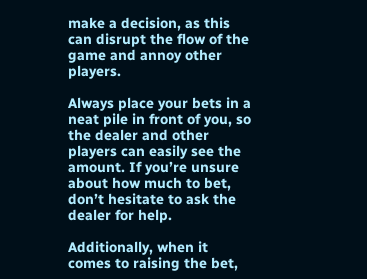make a decision, as this can disrupt the flow of the game and annoy other players.

Always place your bets in a neat pile in front of you, so the dealer and other players can easily see the amount. If you’re unsure about how much to bet, don’t hesitate to ask the dealer for help.

Additionally, when it comes to raising the bet,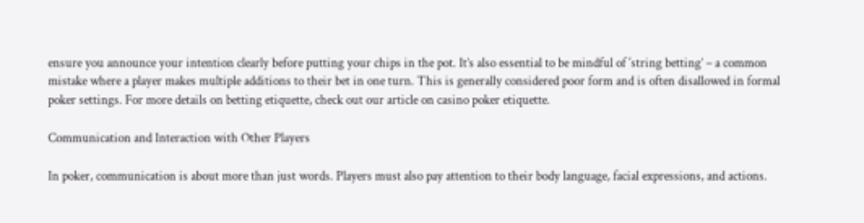ensure you announce your intention clearly before putting your chips in the pot. It’s also essential to be mindful of ‘string betting’ – a common mistake where a player makes multiple additions to their bet in one turn. This is generally considered poor form and is often disallowed in formal poker settings. For more details on betting etiquette, check out our article on casino poker etiquette.

Communication and Interaction with Other Players

In poker, communication is about more than just words. Players must also pay attention to their body language, facial expressions, and actions.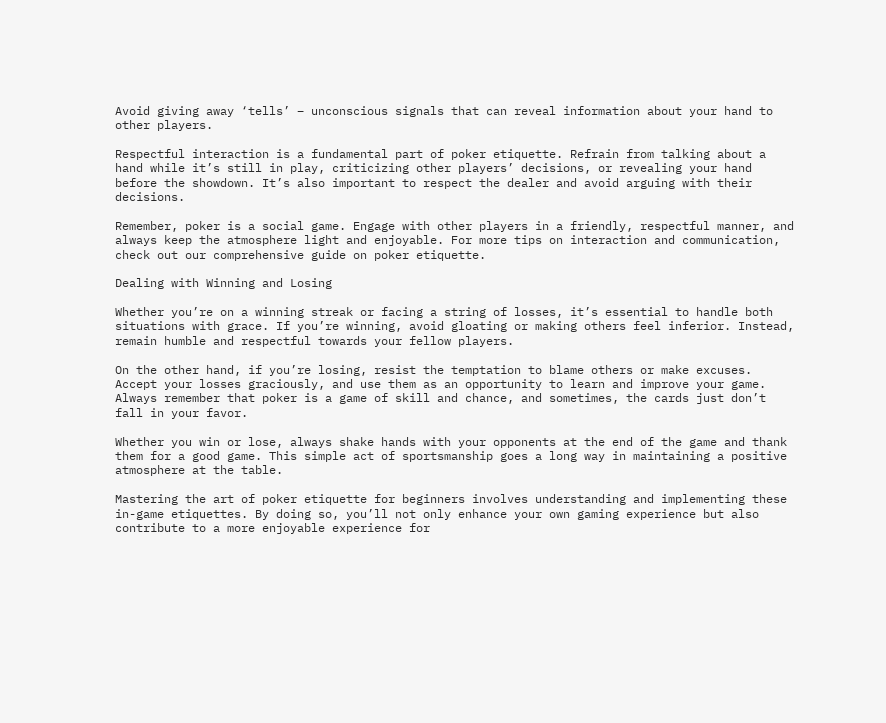Avoid giving away ‘tells’ – unconscious signals that can reveal information about your hand to other players.

Respectful interaction is a fundamental part of poker etiquette. Refrain from talking about a hand while it’s still in play, criticizing other players’ decisions, or revealing your hand before the showdown. It’s also important to respect the dealer and avoid arguing with their decisions.

Remember, poker is a social game. Engage with other players in a friendly, respectful manner, and always keep the atmosphere light and enjoyable. For more tips on interaction and communication, check out our comprehensive guide on poker etiquette.

Dealing with Winning and Losing

Whether you’re on a winning streak or facing a string of losses, it’s essential to handle both situations with grace. If you’re winning, avoid gloating or making others feel inferior. Instead, remain humble and respectful towards your fellow players.

On the other hand, if you’re losing, resist the temptation to blame others or make excuses. Accept your losses graciously, and use them as an opportunity to learn and improve your game. Always remember that poker is a game of skill and chance, and sometimes, the cards just don’t fall in your favor.

Whether you win or lose, always shake hands with your opponents at the end of the game and thank them for a good game. This simple act of sportsmanship goes a long way in maintaining a positive atmosphere at the table.

Mastering the art of poker etiquette for beginners involves understanding and implementing these in-game etiquettes. By doing so, you’ll not only enhance your own gaming experience but also contribute to a more enjoyable experience for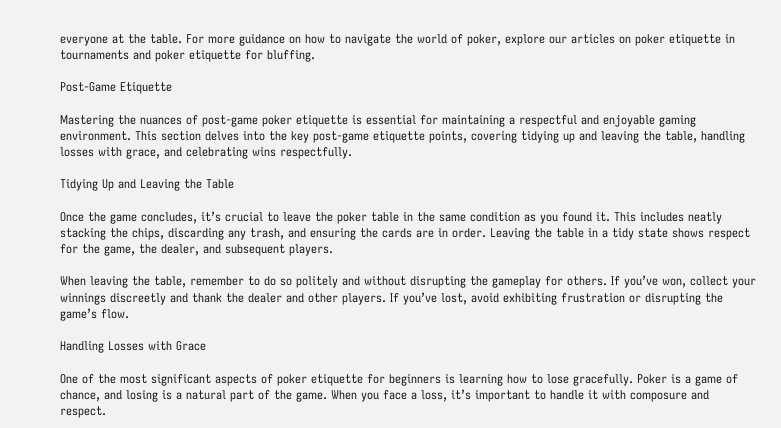everyone at the table. For more guidance on how to navigate the world of poker, explore our articles on poker etiquette in tournaments and poker etiquette for bluffing.

Post-Game Etiquette

Mastering the nuances of post-game poker etiquette is essential for maintaining a respectful and enjoyable gaming environment. This section delves into the key post-game etiquette points, covering tidying up and leaving the table, handling losses with grace, and celebrating wins respectfully.

Tidying Up and Leaving the Table

Once the game concludes, it’s crucial to leave the poker table in the same condition as you found it. This includes neatly stacking the chips, discarding any trash, and ensuring the cards are in order. Leaving the table in a tidy state shows respect for the game, the dealer, and subsequent players.

When leaving the table, remember to do so politely and without disrupting the gameplay for others. If you’ve won, collect your winnings discreetly and thank the dealer and other players. If you’ve lost, avoid exhibiting frustration or disrupting the game’s flow.

Handling Losses with Grace

One of the most significant aspects of poker etiquette for beginners is learning how to lose gracefully. Poker is a game of chance, and losing is a natural part of the game. When you face a loss, it’s important to handle it with composure and respect.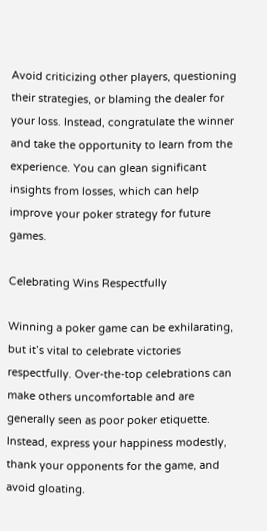Avoid criticizing other players, questioning their strategies, or blaming the dealer for your loss. Instead, congratulate the winner and take the opportunity to learn from the experience. You can glean significant insights from losses, which can help improve your poker strategy for future games.

Celebrating Wins Respectfully

Winning a poker game can be exhilarating, but it’s vital to celebrate victories respectfully. Over-the-top celebrations can make others uncomfortable and are generally seen as poor poker etiquette. Instead, express your happiness modestly, thank your opponents for the game, and avoid gloating.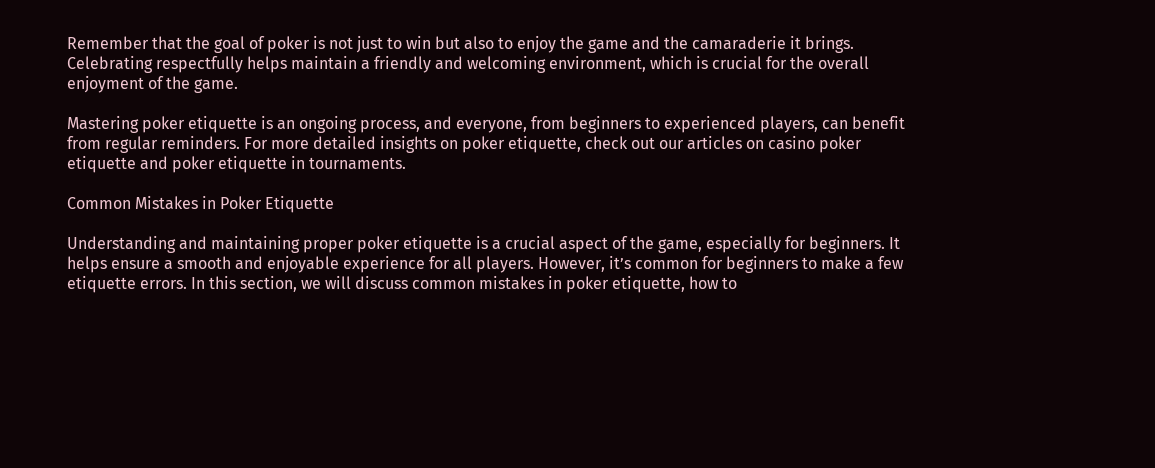Remember that the goal of poker is not just to win but also to enjoy the game and the camaraderie it brings. Celebrating respectfully helps maintain a friendly and welcoming environment, which is crucial for the overall enjoyment of the game.

Mastering poker etiquette is an ongoing process, and everyone, from beginners to experienced players, can benefit from regular reminders. For more detailed insights on poker etiquette, check out our articles on casino poker etiquette and poker etiquette in tournaments.

Common Mistakes in Poker Etiquette

Understanding and maintaining proper poker etiquette is a crucial aspect of the game, especially for beginners. It helps ensure a smooth and enjoyable experience for all players. However, it’s common for beginners to make a few etiquette errors. In this section, we will discuss common mistakes in poker etiquette, how to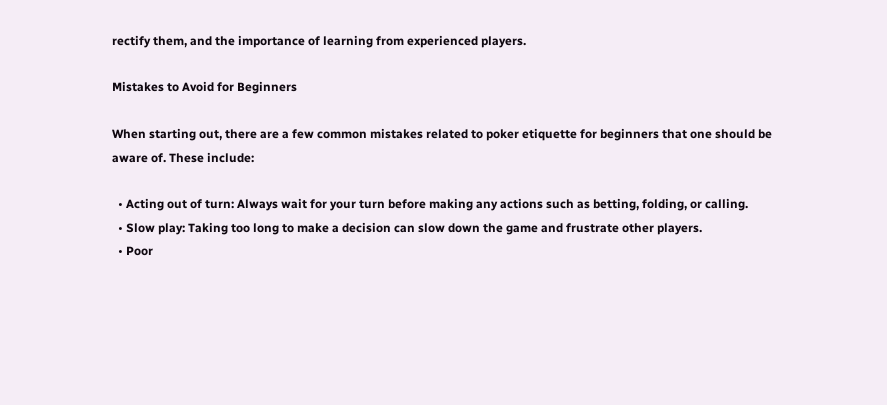rectify them, and the importance of learning from experienced players.

Mistakes to Avoid for Beginners

When starting out, there are a few common mistakes related to poker etiquette for beginners that one should be aware of. These include:

  • Acting out of turn: Always wait for your turn before making any actions such as betting, folding, or calling.
  • Slow play: Taking too long to make a decision can slow down the game and frustrate other players.
  • Poor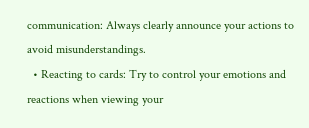communication: Always clearly announce your actions to avoid misunderstandings.
  • Reacting to cards: Try to control your emotions and reactions when viewing your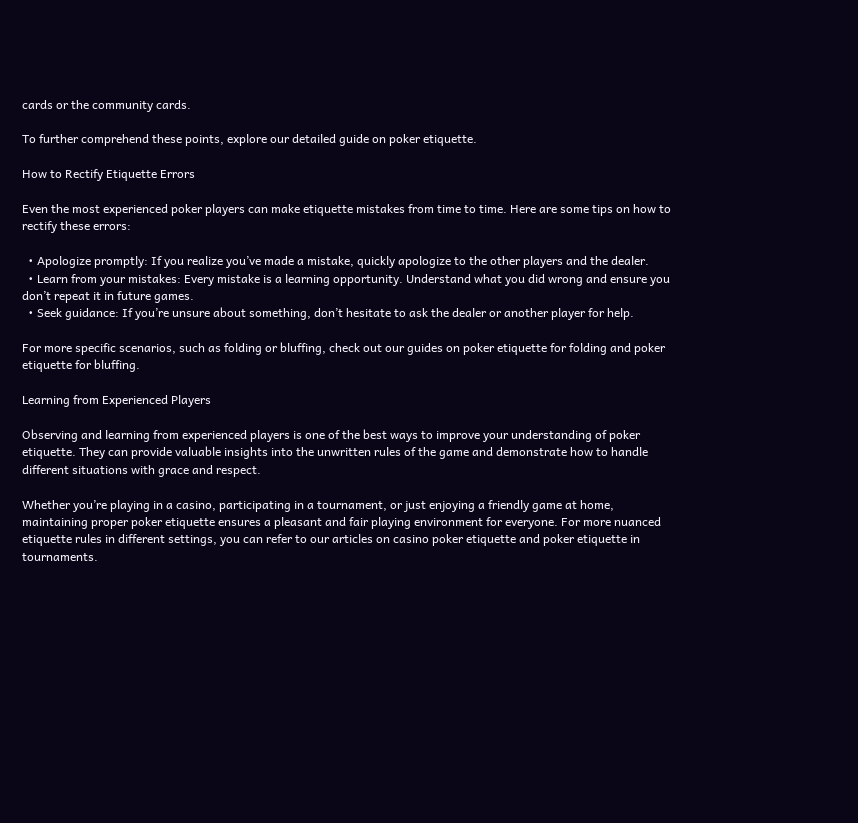cards or the community cards.

To further comprehend these points, explore our detailed guide on poker etiquette.

How to Rectify Etiquette Errors

Even the most experienced poker players can make etiquette mistakes from time to time. Here are some tips on how to rectify these errors:

  • Apologize promptly: If you realize you’ve made a mistake, quickly apologize to the other players and the dealer.
  • Learn from your mistakes: Every mistake is a learning opportunity. Understand what you did wrong and ensure you don’t repeat it in future games.
  • Seek guidance: If you’re unsure about something, don’t hesitate to ask the dealer or another player for help.

For more specific scenarios, such as folding or bluffing, check out our guides on poker etiquette for folding and poker etiquette for bluffing.

Learning from Experienced Players

Observing and learning from experienced players is one of the best ways to improve your understanding of poker etiquette. They can provide valuable insights into the unwritten rules of the game and demonstrate how to handle different situations with grace and respect.

Whether you’re playing in a casino, participating in a tournament, or just enjoying a friendly game at home, maintaining proper poker etiquette ensures a pleasant and fair playing environment for everyone. For more nuanced etiquette rules in different settings, you can refer to our articles on casino poker etiquette and poker etiquette in tournaments.